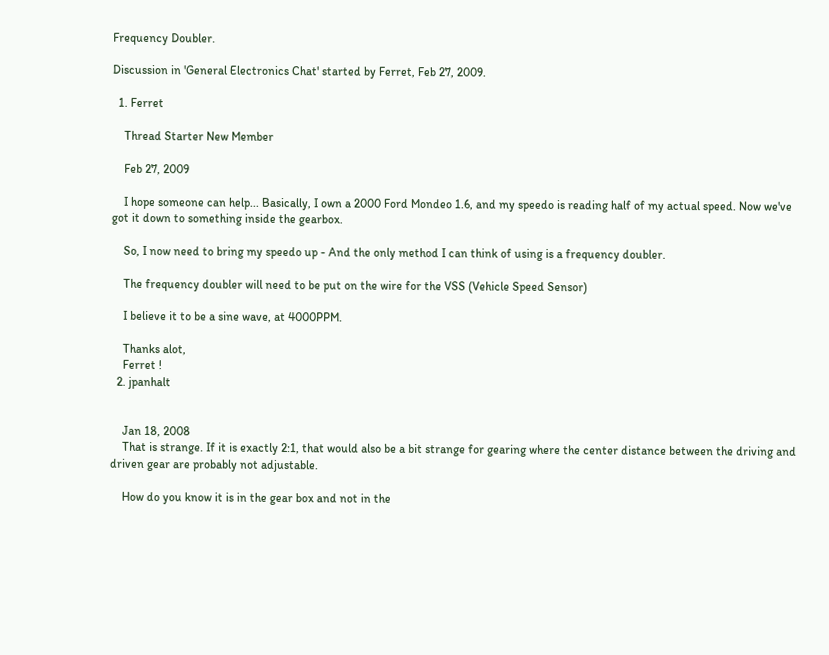Frequency Doubler.

Discussion in 'General Electronics Chat' started by Ferret, Feb 27, 2009.

  1. Ferret

    Thread Starter New Member

    Feb 27, 2009

    I hope someone can help... Basically, I own a 2000 Ford Mondeo 1.6, and my speedo is reading half of my actual speed. Now we've got it down to something inside the gearbox.

    So, I now need to bring my speedo up - And the only method I can think of using is a frequency doubler.

    The frequency doubler will need to be put on the wire for the VSS (Vehicle Speed Sensor)

    I believe it to be a sine wave, at 4000PPM.

    Thanks alot,
    Ferret !
  2. jpanhalt


    Jan 18, 2008
    That is strange. If it is exactly 2:1, that would also be a bit strange for gearing where the center distance between the driving and driven gear are probably not adjustable.

    How do you know it is in the gear box and not in the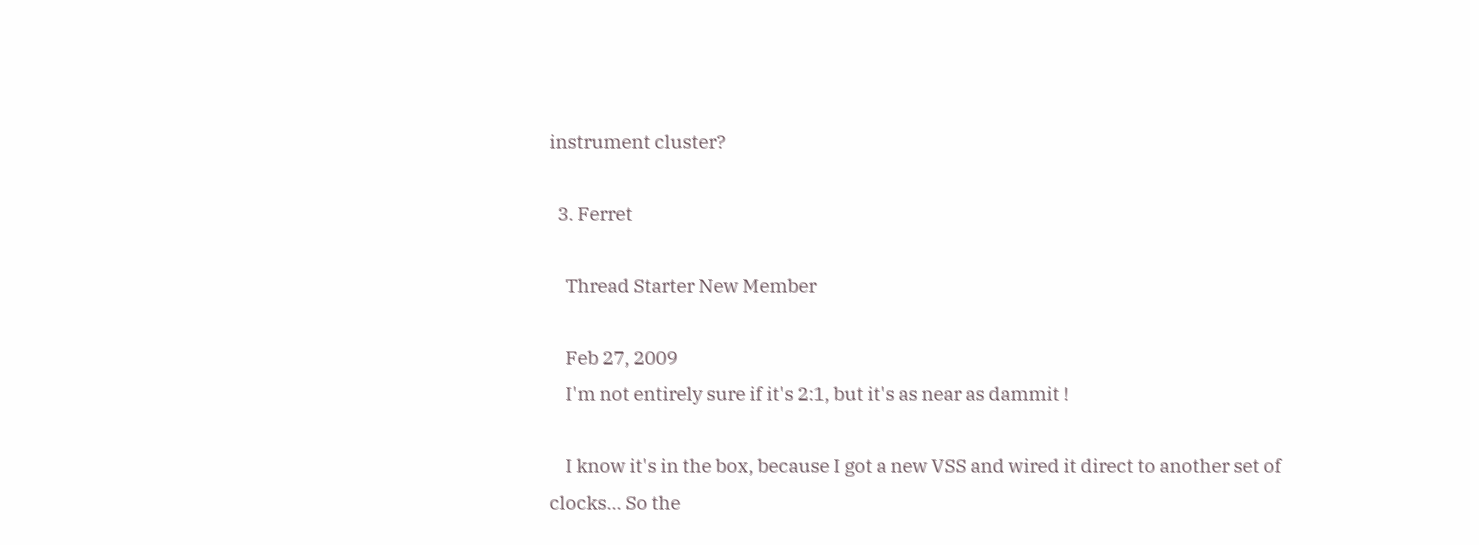instrument cluster?

  3. Ferret

    Thread Starter New Member

    Feb 27, 2009
    I'm not entirely sure if it's 2:1, but it's as near as dammit !

    I know it's in the box, because I got a new VSS and wired it direct to another set of clocks... So the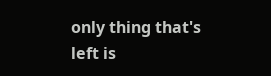only thing that's left is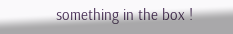something in the box !